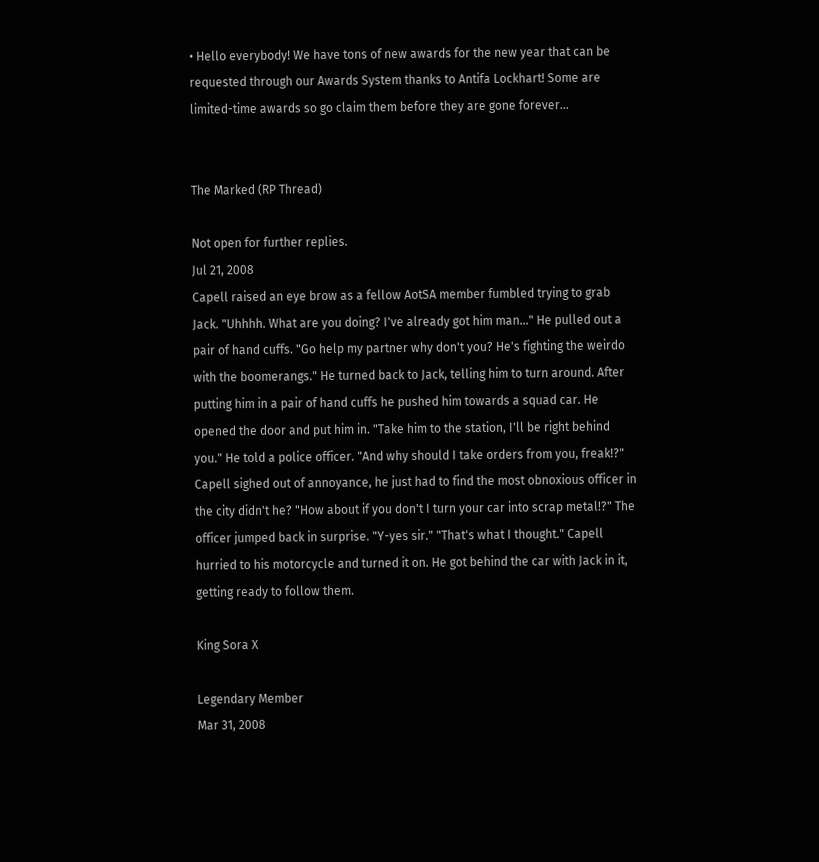• Hello everybody! We have tons of new awards for the new year that can be requested through our Awards System thanks to Antifa Lockhart! Some are limited-time awards so go claim them before they are gone forever...


The Marked (RP Thread)

Not open for further replies.
Jul 21, 2008
Capell raised an eye brow as a fellow AotSA member fumbled trying to grab Jack. "Uhhhh. What are you doing? I've already got him man..." He pulled out a pair of hand cuffs. "Go help my partner why don't you? He's fighting the weirdo with the boomerangs." He turned back to Jack, telling him to turn around. After putting him in a pair of hand cuffs he pushed him towards a squad car. He opened the door and put him in. "Take him to the station, I'll be right behind you." He told a police officer. "And why should I take orders from you, freak!?" Capell sighed out of annoyance, he just had to find the most obnoxious officer in the city didn't he? "How about if you don't I turn your car into scrap metal!?" The officer jumped back in surprise. "Y-yes sir." "That's what I thought." Capell hurried to his motorcycle and turned it on. He got behind the car with Jack in it, getting ready to follow them.

King Sora X

Legendary Member
Mar 31, 2008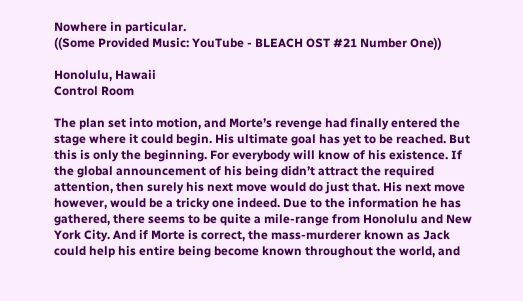Nowhere in particular.
((Some Provided Music: YouTube - BLEACH OST #21 Number One))

Honolulu, Hawaii
Control Room

The plan set into motion, and Morte’s revenge had finally entered the stage where it could begin. His ultimate goal has yet to be reached. But this is only the beginning. For everybody will know of his existence. If the global announcement of his being didn’t attract the required attention, then surely his next move would do just that. His next move however, would be a tricky one indeed. Due to the information he has gathered, there seems to be quite a mile-range from Honolulu and New York City. And if Morte is correct, the mass-murderer known as Jack could help his entire being become known throughout the world, and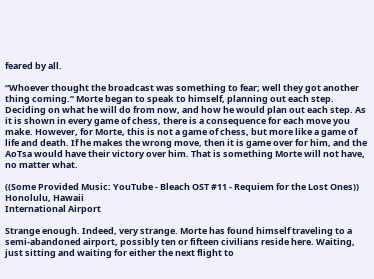feared by all.

“Whoever thought the broadcast was something to fear; well they got another thing coming.” Morte began to speak to himself, planning out each step. Deciding on what he will do from now, and how he would plan out each step. As it is shown in every game of chess, there is a consequence for each move you make. However, for Morte, this is not a game of chess, but more like a game of life and death. If he makes the wrong move, then it is game over for him, and the AoTsa would have their victory over him. That is something Morte will not have, no matter what.

((Some Provided Music: YouTube - Bleach OST #11 - Requiem for the Lost Ones))
Honolulu, Hawaii
International Airport

Strange enough. Indeed, very strange. Morte has found himself traveling to a semi-abandoned airport, possibly ten or fifteen civilians reside here. Waiting, just sitting and waiting for either the next flight to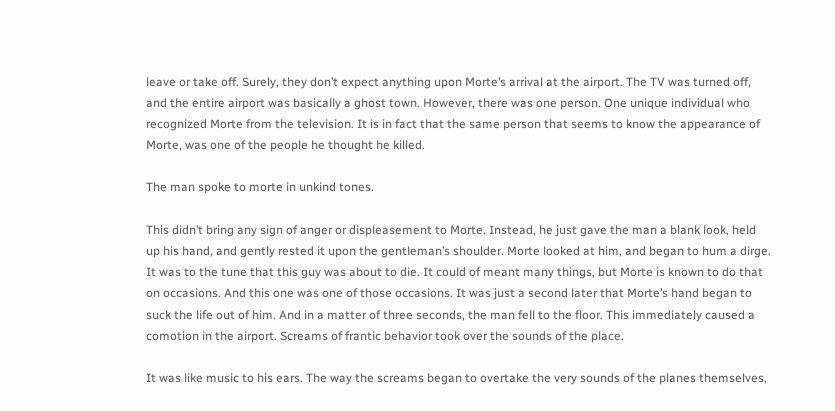leave or take off. Surely, they don’t expect anything upon Morte’s arrival at the airport. The TV was turned off, and the entire airport was basically a ghost town. However, there was one person. One unique individual who recognized Morte from the television. It is in fact that the same person that seems to know the appearance of Morte, was one of the people he thought he killed.

The man spoke to morte in unkind tones.

This didn’t bring any sign of anger or displeasement to Morte. Instead, he just gave the man a blank look, held up his hand, and gently rested it upon the gentleman’s shoulder. Morte looked at him, and began to hum a dirge. It was to the tune that this guy was about to die. It could of meant many things, but Morte is known to do that on occasions. And this one was one of those occasions. It was just a second later that Morte’s hand began to suck the life out of him. And in a matter of three seconds, the man fell to the floor. This immediately caused a comotion in the airport. Screams of frantic behavior took over the sounds of the place.

It was like music to his ears. The way the screams began to overtake the very sounds of the planes themselves,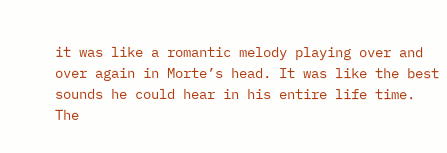it was like a romantic melody playing over and over again in Morte’s head. It was like the best sounds he could hear in his entire life time. The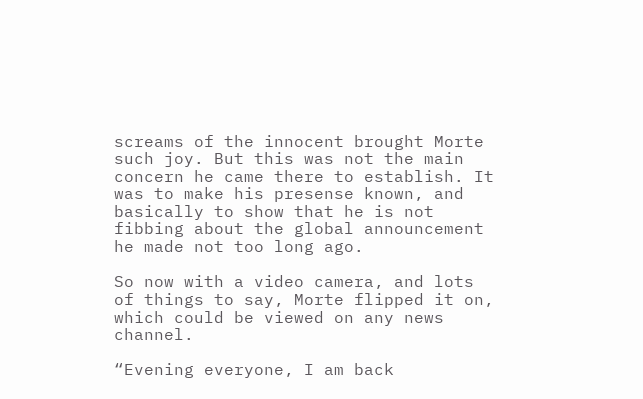screams of the innocent brought Morte such joy. But this was not the main concern he came there to establish. It was to make his presense known, and basically to show that he is not fibbing about the global announcement he made not too long ago.

So now with a video camera, and lots of things to say, Morte flipped it on, which could be viewed on any news channel.

“Evening everyone, I am back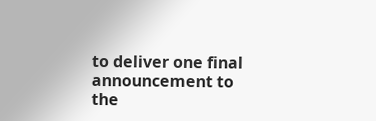to deliver one final announcement to the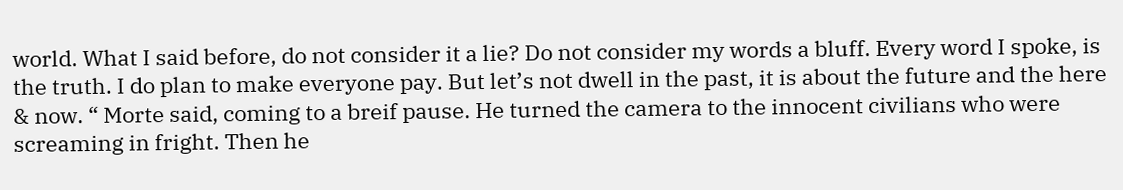world. What I said before, do not consider it a lie? Do not consider my words a bluff. Every word I spoke, is the truth. I do plan to make everyone pay. But let’s not dwell in the past, it is about the future and the here & now. “ Morte said, coming to a breif pause. He turned the camera to the innocent civilians who were screaming in fright. Then he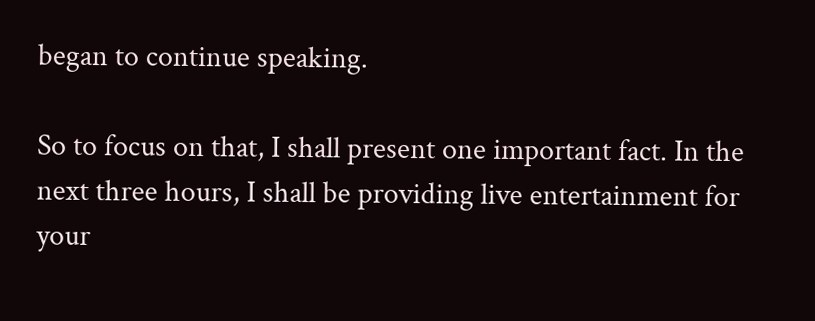began to continue speaking.

So to focus on that, I shall present one important fact. In the next three hours, I shall be providing live entertainment for your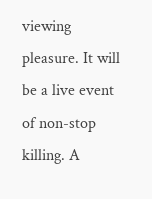viewing pleasure. It will be a live event of non-stop killing. A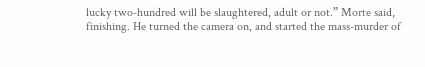lucky two-hundred will be slaughtered, adult or not.” Morte said, finishing. He turned the camera on, and started the mass-murder of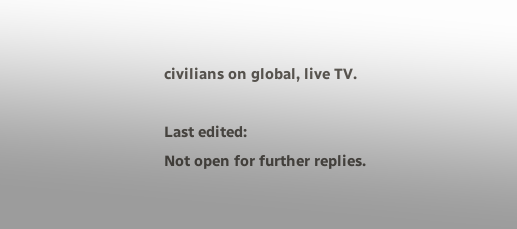civilians on global, live TV.

Last edited:
Not open for further replies.